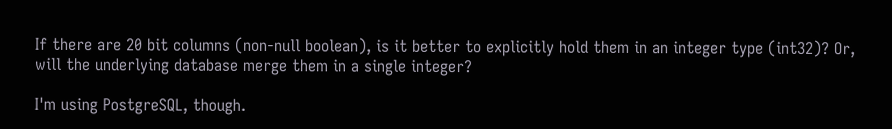If there are 20 bit columns (non-null boolean), is it better to explicitly hold them in an integer type (int32)? Or, will the underlying database merge them in a single integer?

I'm using PostgreSQL, though.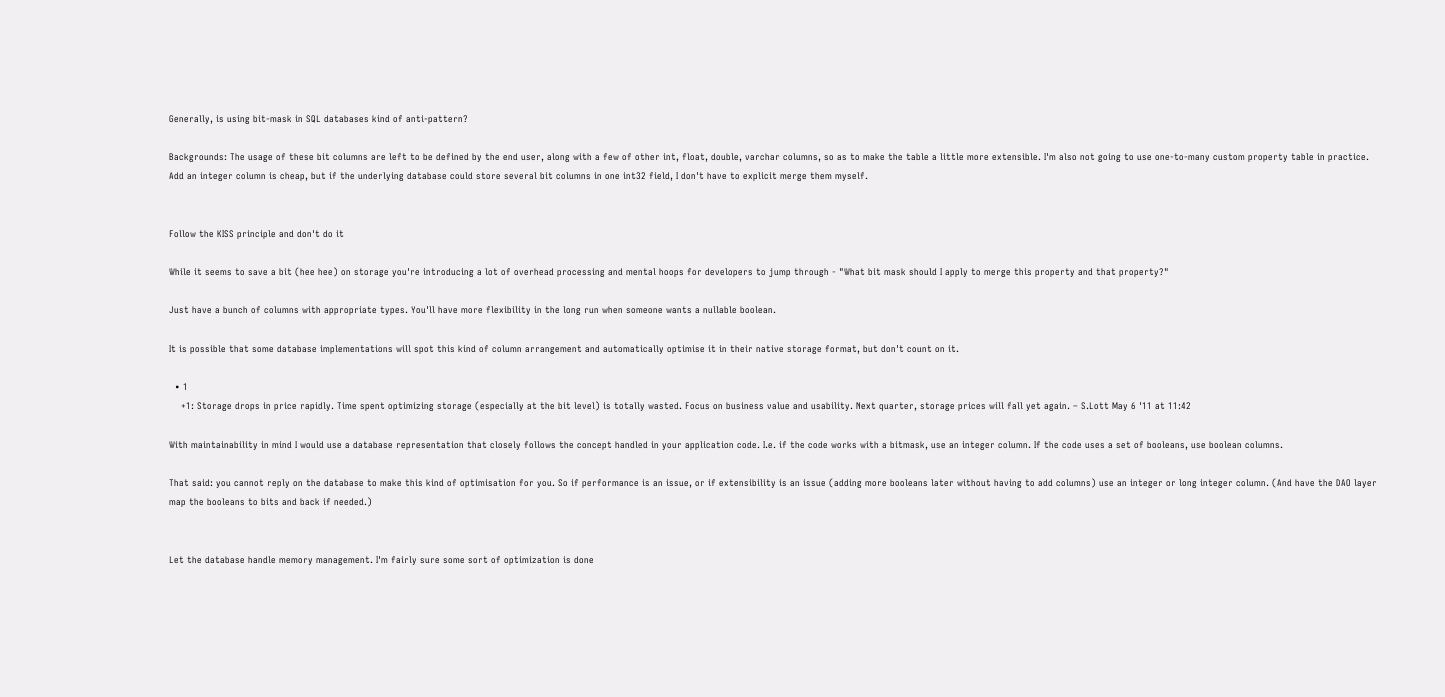Generally, is using bit-mask in SQL databases kind of anti-pattern?

Backgrounds: The usage of these bit columns are left to be defined by the end user, along with a few of other int, float, double, varchar columns, so as to make the table a little more extensible. I'm also not going to use one-to-many custom property table in practice. Add an integer column is cheap, but if the underlying database could store several bit columns in one int32 field, I don't have to explicit merge them myself.


Follow the KISS principle and don't do it

While it seems to save a bit (hee hee) on storage you're introducing a lot of overhead processing and mental hoops for developers to jump through - "What bit mask should I apply to merge this property and that property?"

Just have a bunch of columns with appropriate types. You'll have more flexibility in the long run when someone wants a nullable boolean.

It is possible that some database implementations will spot this kind of column arrangement and automatically optimise it in their native storage format, but don't count on it.

  • 1
    +1: Storage drops in price rapidly. Time spent optimizing storage (especially at the bit level) is totally wasted. Focus on business value and usability. Next quarter, storage prices will fall yet again. – S.Lott May 6 '11 at 11:42

With maintainability in mind I would use a database representation that closely follows the concept handled in your application code. I.e. if the code works with a bitmask, use an integer column. If the code uses a set of booleans, use boolean columns.

That said: you cannot reply on the database to make this kind of optimisation for you. So if performance is an issue, or if extensibility is an issue (adding more booleans later without having to add columns) use an integer or long integer column. (And have the DAO layer map the booleans to bits and back if needed.)


Let the database handle memory management. I'm fairly sure some sort of optimization is done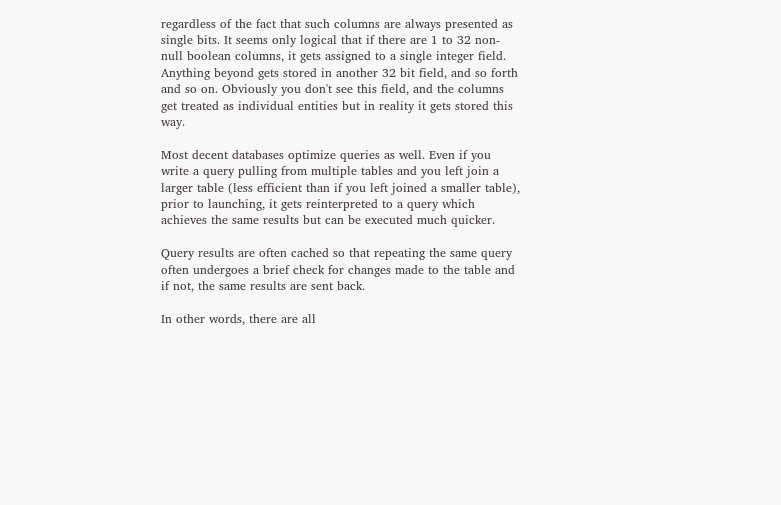regardless of the fact that such columns are always presented as single bits. It seems only logical that if there are 1 to 32 non-null boolean columns, it gets assigned to a single integer field. Anything beyond gets stored in another 32 bit field, and so forth and so on. Obviously you don't see this field, and the columns get treated as individual entities but in reality it gets stored this way.

Most decent databases optimize queries as well. Even if you write a query pulling from multiple tables and you left join a larger table (less efficient than if you left joined a smaller table), prior to launching, it gets reinterpreted to a query which achieves the same results but can be executed much quicker.

Query results are often cached so that repeating the same query often undergoes a brief check for changes made to the table and if not, the same results are sent back.

In other words, there are all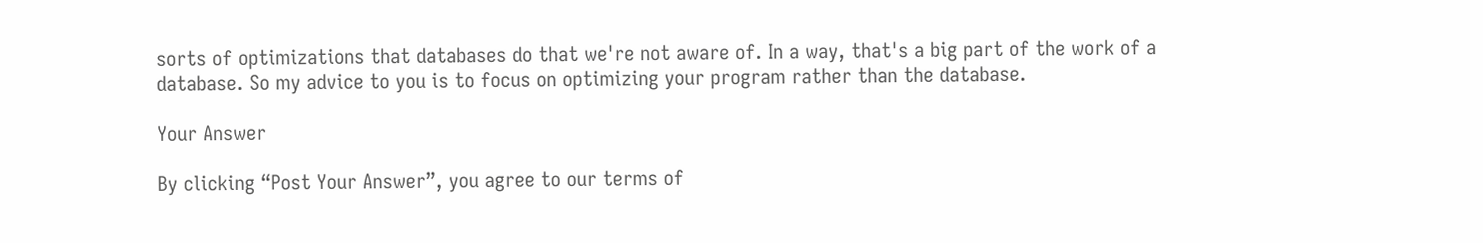sorts of optimizations that databases do that we're not aware of. In a way, that's a big part of the work of a database. So my advice to you is to focus on optimizing your program rather than the database.

Your Answer

By clicking “Post Your Answer”, you agree to our terms of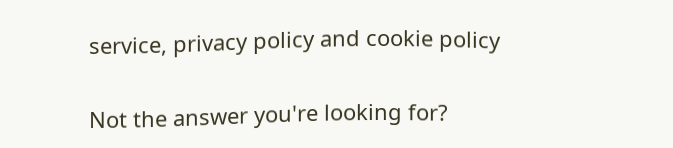service, privacy policy and cookie policy

Not the answer you're looking for?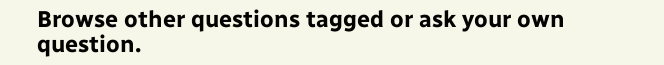Browse other questions tagged or ask your own question.